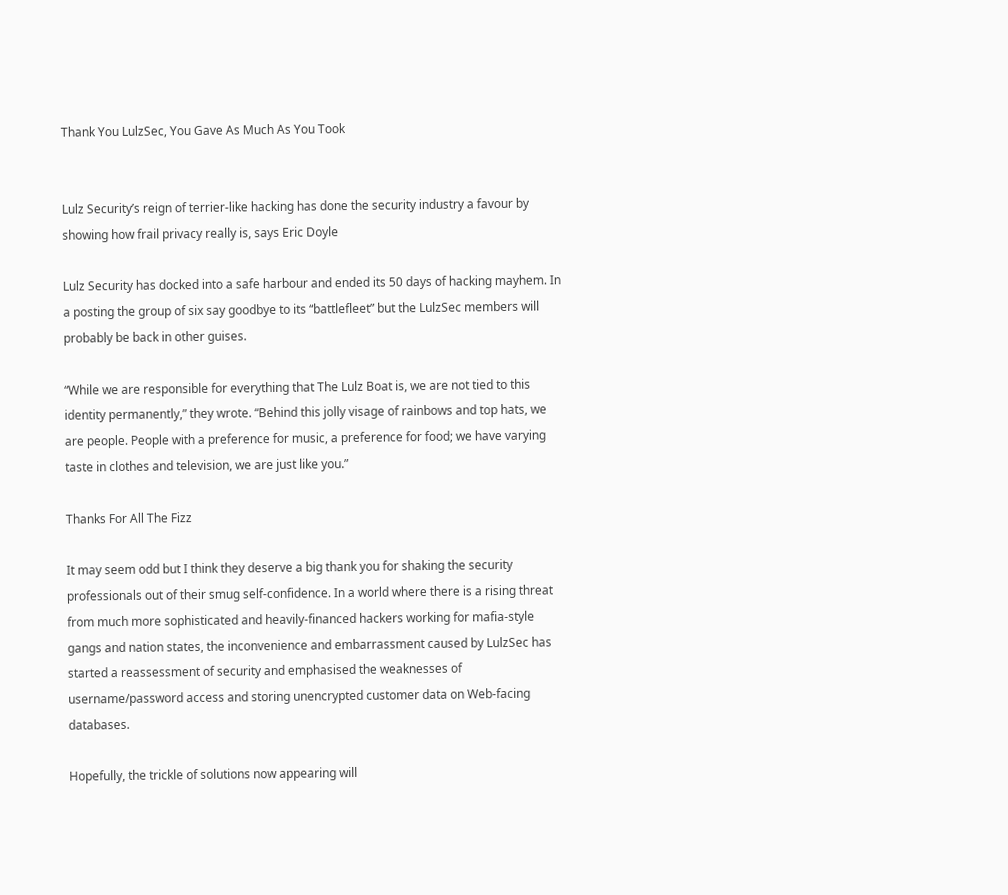Thank You LulzSec, You Gave As Much As You Took


Lulz Security’s reign of terrier-like hacking has done the security industry a favour by showing how frail privacy really is, says Eric Doyle

Lulz Security has docked into a safe harbour and ended its 50 days of hacking mayhem. In a posting the group of six say goodbye to its “battlefleet” but the LulzSec members will probably be back in other guises.

“While we are responsible for everything that The Lulz Boat is, we are not tied to this identity permanently,” they wrote. “Behind this jolly visage of rainbows and top hats, we are people. People with a preference for music, a preference for food; we have varying taste in clothes and television, we are just like you.”

Thanks For All The Fizz

It may seem odd but I think they deserve a big thank you for shaking the security professionals out of their smug self-confidence. In a world where there is a rising threat from much more sophisticated and heavily-financed hackers working for mafia-style gangs and nation states, the inconvenience and embarrassment caused by LulzSec has started a reassessment of security and emphasised the weaknesses of username/password access and storing unencrypted customer data on Web-facing databases.

Hopefully, the trickle of solutions now appearing will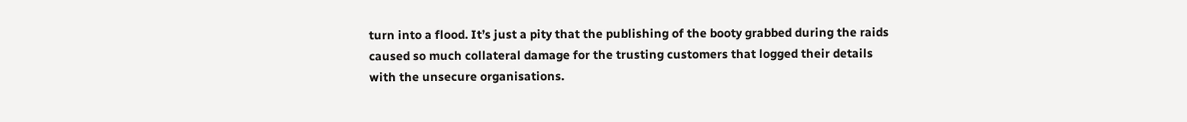turn into a flood. It’s just a pity that the publishing of the booty grabbed during the raids caused so much collateral damage for the trusting customers that logged their details with the unsecure organisations.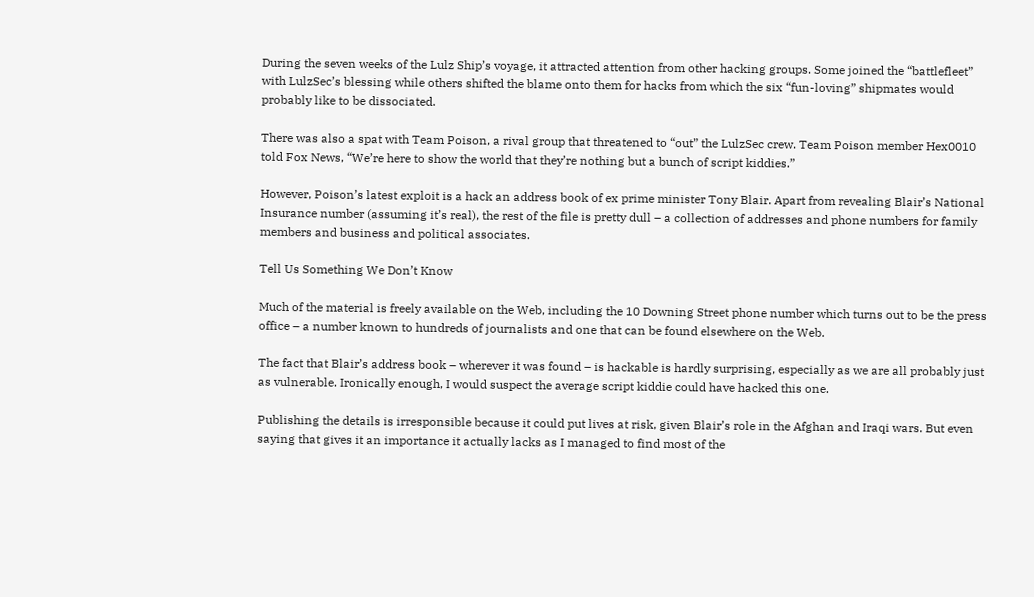During the seven weeks of the Lulz Ship’s voyage, it attracted attention from other hacking groups. Some joined the “battlefleet” with LulzSec’s blessing while others shifted the blame onto them for hacks from which the six “fun-loving” shipmates would probably like to be dissociated.

There was also a spat with Team Poison, a rival group that threatened to “out” the LulzSec crew. Team Poison member Hex0010 told Fox News, “We’re here to show the world that they’re nothing but a bunch of script kiddies.”

However, Poison’s latest exploit is a hack an address book of ex prime minister Tony Blair. Apart from revealing Blair’s National Insurance number (assuming it’s real), the rest of the file is pretty dull – a collection of addresses and phone numbers for family members and business and political associates.

Tell Us Something We Don’t Know

Much of the material is freely available on the Web, including the 10 Downing Street phone number which turns out to be the press office – a number known to hundreds of journalists and one that can be found elsewhere on the Web.

The fact that Blair’s address book – wherever it was found – is hackable is hardly surprising, especially as we are all probably just as vulnerable. Ironically enough, I would suspect the average script kiddie could have hacked this one.

Publishing the details is irresponsible because it could put lives at risk, given Blair’s role in the Afghan and Iraqi wars. But even saying that gives it an importance it actually lacks as I managed to find most of the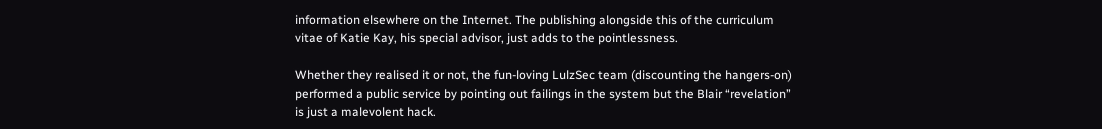information elsewhere on the Internet. The publishing alongside this of the curriculum vitae of Katie Kay, his special advisor, just adds to the pointlessness.

Whether they realised it or not, the fun-loving LulzSec team (discounting the hangers-on) performed a public service by pointing out failings in the system but the Blair “revelation” is just a malevolent hack.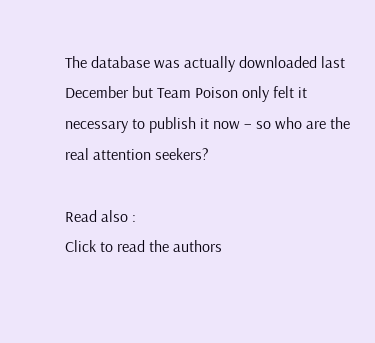The database was actually downloaded last December but Team Poison only felt it necessary to publish it now – so who are the real attention seekers?

Read also :
Click to read the authors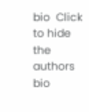bio  Click to hide the authors bio